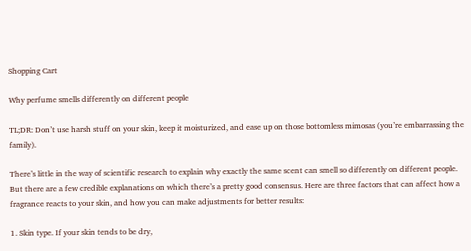Shopping Cart

Why perfume smells differently on different people

TL;DR: Don’t use harsh stuff on your skin, keep it moisturized, and ease up on those bottomless mimosas (you’re embarrassing the family).

There’s little in the way of scientific research to explain why exactly the same scent can smell so differently on different people. But there are a few credible explanations on which there’s a pretty good consensus. Here are three factors that can affect how a fragrance reacts to your skin, and how you can make adjustments for better results:

1. Skin type. If your skin tends to be dry,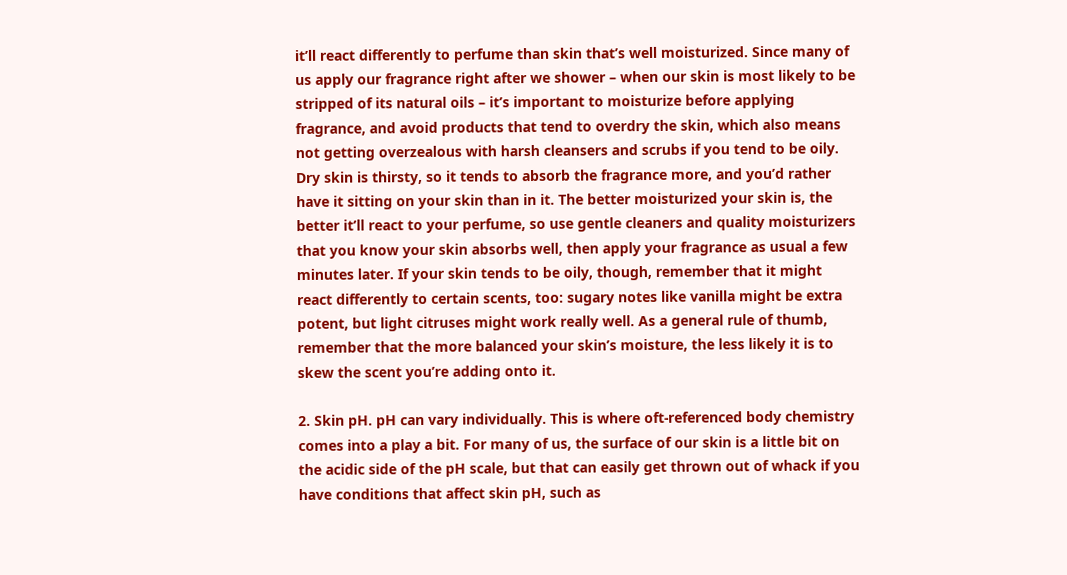it’ll react differently to perfume than skin that’s well moisturized. Since many of us apply our fragrance right after we shower – when our skin is most likely to be stripped of its natural oils – it’s important to moisturize before applying fragrance, and avoid products that tend to overdry the skin, which also means not getting overzealous with harsh cleansers and scrubs if you tend to be oily. Dry skin is thirsty, so it tends to absorb the fragrance more, and you’d rather have it sitting on your skin than in it. The better moisturized your skin is, the better it’ll react to your perfume, so use gentle cleaners and quality moisturizers that you know your skin absorbs well, then apply your fragrance as usual a few minutes later. If your skin tends to be oily, though, remember that it might react differently to certain scents, too: sugary notes like vanilla might be extra potent, but light citruses might work really well. As a general rule of thumb, remember that the more balanced your skin’s moisture, the less likely it is to skew the scent you’re adding onto it.

2. Skin pH. pH can vary individually. This is where oft-referenced body chemistry comes into a play a bit. For many of us, the surface of our skin is a little bit on the acidic side of the pH scale, but that can easily get thrown out of whack if you have conditions that affect skin pH, such as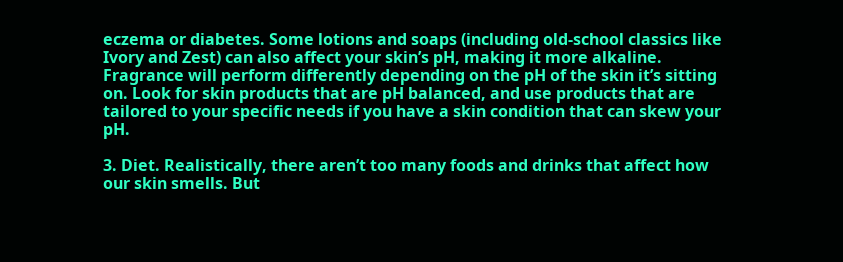eczema or diabetes. Some lotions and soaps (including old-school classics like Ivory and Zest) can also affect your skin’s pH, making it more alkaline. Fragrance will perform differently depending on the pH of the skin it’s sitting on. Look for skin products that are pH balanced, and use products that are tailored to your specific needs if you have a skin condition that can skew your pH.

3. Diet. Realistically, there aren’t too many foods and drinks that affect how our skin smells. But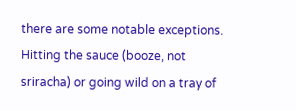there are some notable exceptions. Hitting the sauce (booze, not sriracha) or going wild on a tray of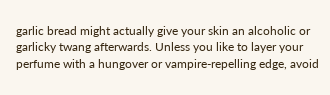garlic bread might actually give your skin an alcoholic or garlicky twang afterwards. Unless you like to layer your perfume with a hungover or vampire-repelling edge, avoid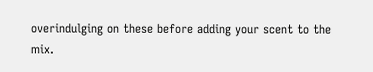overindulging on these before adding your scent to the mix.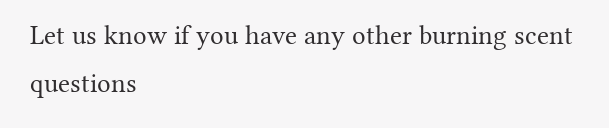Let us know if you have any other burning scent questions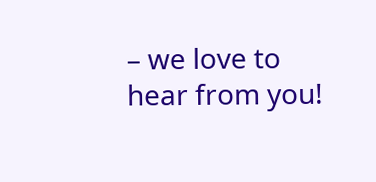– we love to hear from you!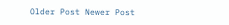Older Post Newer Post